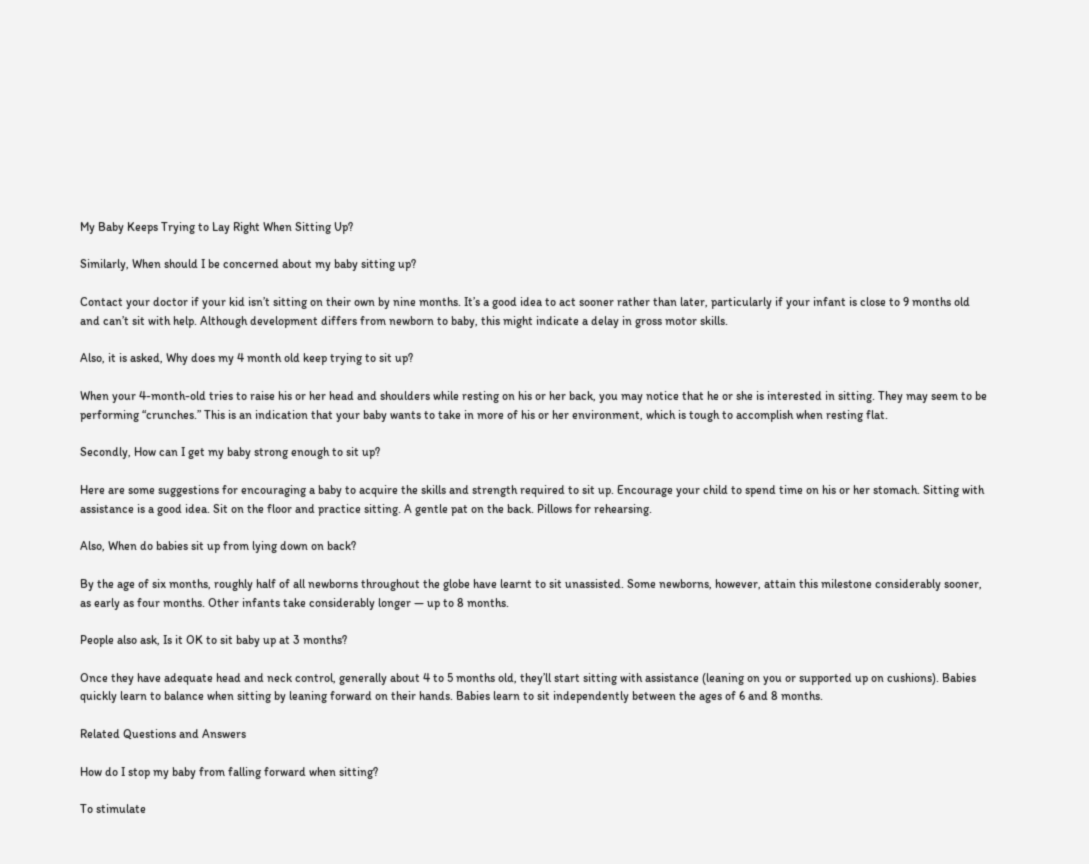My Baby Keeps Trying to Lay Right When Sitting Up?

Similarly, When should I be concerned about my baby sitting up?

Contact your doctor if your kid isn’t sitting on their own by nine months. It’s a good idea to act sooner rather than later, particularly if your infant is close to 9 months old and can’t sit with help. Although development differs from newborn to baby, this might indicate a delay in gross motor skills.

Also, it is asked, Why does my 4 month old keep trying to sit up?

When your 4-month-old tries to raise his or her head and shoulders while resting on his or her back, you may notice that he or she is interested in sitting. They may seem to be performing “crunches.” This is an indication that your baby wants to take in more of his or her environment, which is tough to accomplish when resting flat.

Secondly, How can I get my baby strong enough to sit up?

Here are some suggestions for encouraging a baby to acquire the skills and strength required to sit up. Encourage your child to spend time on his or her stomach. Sitting with assistance is a good idea. Sit on the floor and practice sitting. A gentle pat on the back. Pillows for rehearsing.

Also, When do babies sit up from lying down on back?

By the age of six months, roughly half of all newborns throughout the globe have learnt to sit unassisted. Some newborns, however, attain this milestone considerably sooner, as early as four months. Other infants take considerably longer — up to 8 months.

People also ask, Is it OK to sit baby up at 3 months?

Once they have adequate head and neck control, generally about 4 to 5 months old, they’ll start sitting with assistance (leaning on you or supported up on cushions). Babies quickly learn to balance when sitting by leaning forward on their hands. Babies learn to sit independently between the ages of 6 and 8 months.

Related Questions and Answers

How do I stop my baby from falling forward when sitting?

To stimulate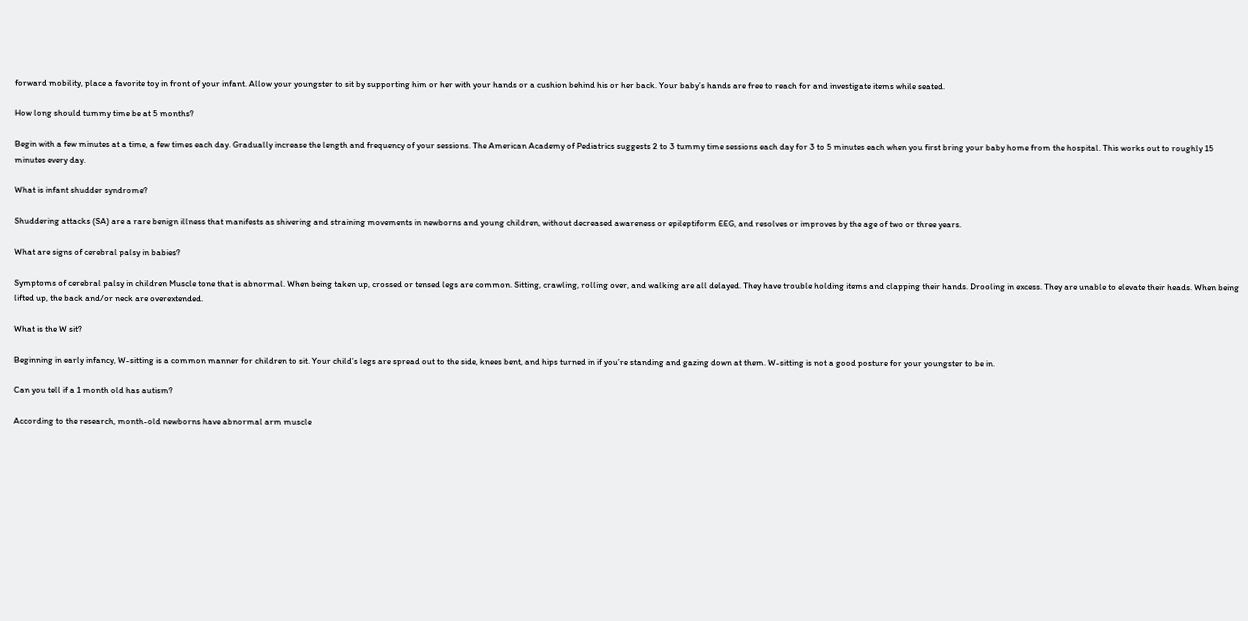forward mobility, place a favorite toy in front of your infant. Allow your youngster to sit by supporting him or her with your hands or a cushion behind his or her back. Your baby’s hands are free to reach for and investigate items while seated.

How long should tummy time be at 5 months?

Begin with a few minutes at a time, a few times each day. Gradually increase the length and frequency of your sessions. The American Academy of Pediatrics suggests 2 to 3 tummy time sessions each day for 3 to 5 minutes each when you first bring your baby home from the hospital. This works out to roughly 15 minutes every day.

What is infant shudder syndrome?

Shuddering attacks (SA) are a rare benign illness that manifests as shivering and straining movements in newborns and young children, without decreased awareness or epileptiform EEG, and resolves or improves by the age of two or three years.

What are signs of cerebral palsy in babies?

Symptoms of cerebral palsy in children Muscle tone that is abnormal. When being taken up, crossed or tensed legs are common. Sitting, crawling, rolling over, and walking are all delayed. They have trouble holding items and clapping their hands. Drooling in excess. They are unable to elevate their heads. When being lifted up, the back and/or neck are overextended.

What is the W sit?

Beginning in early infancy, W-sitting is a common manner for children to sit. Your child’s legs are spread out to the side, knees bent, and hips turned in if you’re standing and gazing down at them. W-sitting is not a good posture for your youngster to be in.

Can you tell if a 1 month old has autism?

According to the research, month-old newborns have abnormal arm muscle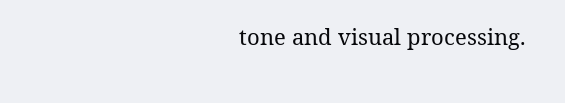tone and visual processing.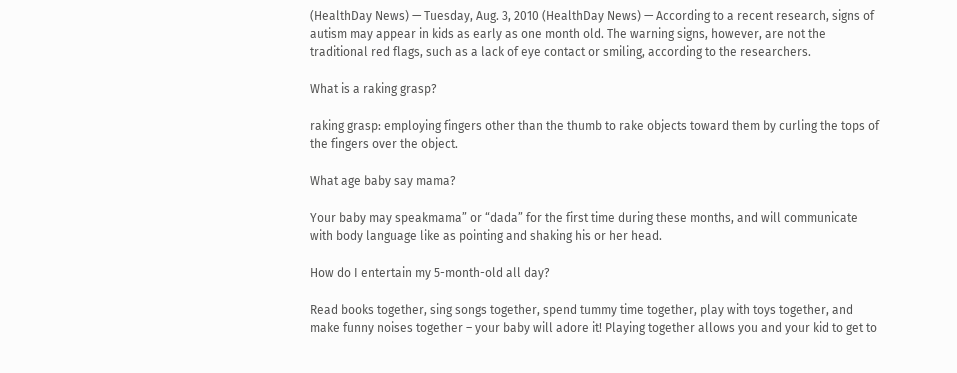(HealthDay News) — Tuesday, Aug. 3, 2010 (HealthDay News) — According to a recent research, signs of autism may appear in kids as early as one month old. The warning signs, however, are not the traditional red flags, such as a lack of eye contact or smiling, according to the researchers.

What is a raking grasp?

raking grasp: employing fingers other than the thumb to rake objects toward them by curling the tops of the fingers over the object.

What age baby say mama?

Your baby may speakmama” or “dada” for the first time during these months, and will communicate with body language like as pointing and shaking his or her head.

How do I entertain my 5-month-old all day?

Read books together, sing songs together, spend tummy time together, play with toys together, and make funny noises together – your baby will adore it! Playing together allows you and your kid to get to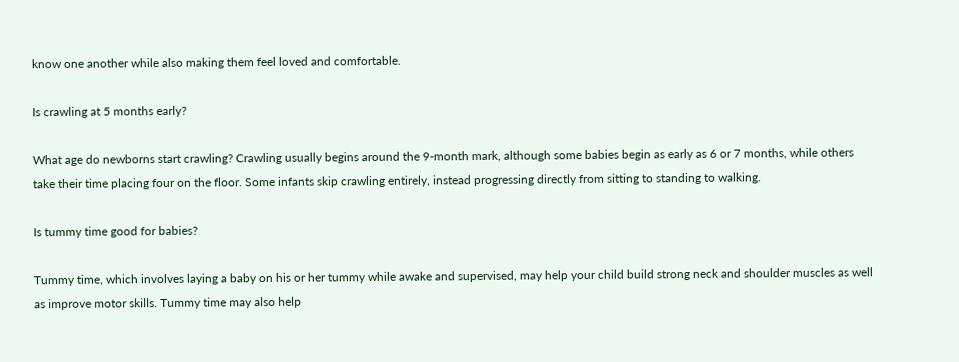know one another while also making them feel loved and comfortable.

Is crawling at 5 months early?

What age do newborns start crawling? Crawling usually begins around the 9-month mark, although some babies begin as early as 6 or 7 months, while others take their time placing four on the floor. Some infants skip crawling entirely, instead progressing directly from sitting to standing to walking.

Is tummy time good for babies?

Tummy time, which involves laying a baby on his or her tummy while awake and supervised, may help your child build strong neck and shoulder muscles as well as improve motor skills. Tummy time may also help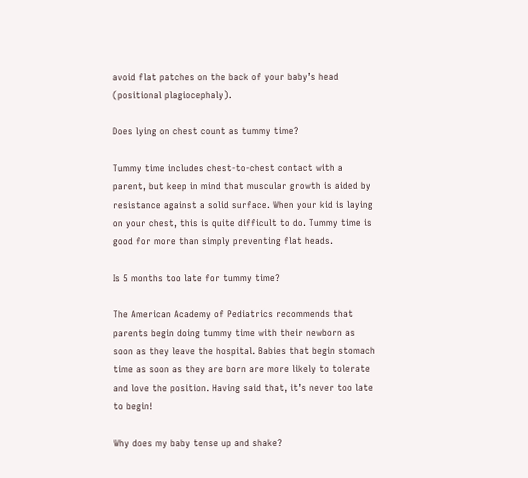avoid flat patches on the back of your baby’s head (positional plagiocephaly).

Does lying on chest count as tummy time?

Tummy time includes chest-to-chest contact with a parent, but keep in mind that muscular growth is aided by resistance against a solid surface. When your kid is laying on your chest, this is quite difficult to do. Tummy time is good for more than simply preventing flat heads.

Is 5 months too late for tummy time?

The American Academy of Pediatrics recommends that parents begin doing tummy time with their newborn as soon as they leave the hospital. Babies that begin stomach time as soon as they are born are more likely to tolerate and love the position. Having said that, it’s never too late to begin!

Why does my baby tense up and shake?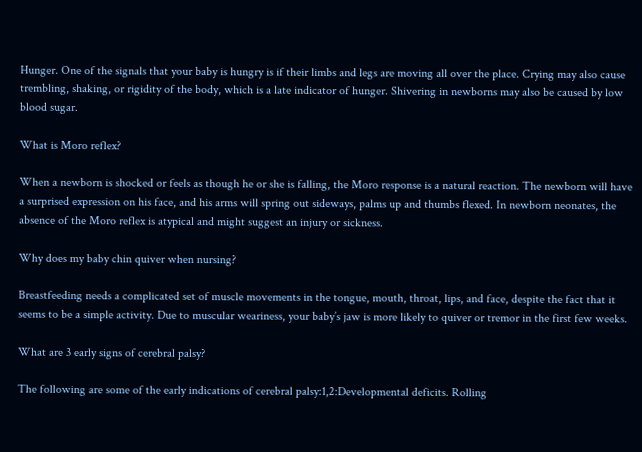Hunger. One of the signals that your baby is hungry is if their limbs and legs are moving all over the place. Crying may also cause trembling, shaking, or rigidity of the body, which is a late indicator of hunger. Shivering in newborns may also be caused by low blood sugar.

What is Moro reflex?

When a newborn is shocked or feels as though he or she is falling, the Moro response is a natural reaction. The newborn will have a surprised expression on his face, and his arms will spring out sideways, palms up and thumbs flexed. In newborn neonates, the absence of the Moro reflex is atypical and might suggest an injury or sickness.

Why does my baby chin quiver when nursing?

Breastfeeding needs a complicated set of muscle movements in the tongue, mouth, throat, lips, and face, despite the fact that it seems to be a simple activity. Due to muscular weariness, your baby’s jaw is more likely to quiver or tremor in the first few weeks.

What are 3 early signs of cerebral palsy?

The following are some of the early indications of cerebral palsy:1,2:Developmental deficits. Rolling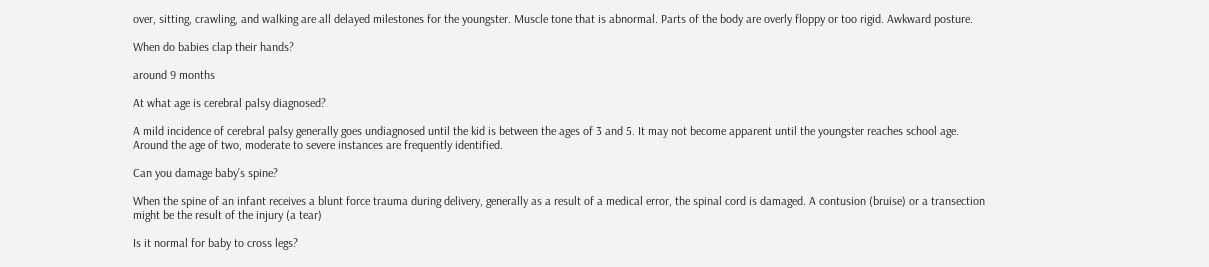over, sitting, crawling, and walking are all delayed milestones for the youngster. Muscle tone that is abnormal. Parts of the body are overly floppy or too rigid. Awkward posture.

When do babies clap their hands?

around 9 months

At what age is cerebral palsy diagnosed?

A mild incidence of cerebral palsy generally goes undiagnosed until the kid is between the ages of 3 and 5. It may not become apparent until the youngster reaches school age. Around the age of two, moderate to severe instances are frequently identified.

Can you damage baby’s spine?

When the spine of an infant receives a blunt force trauma during delivery, generally as a result of a medical error, the spinal cord is damaged. A contusion (bruise) or a transection might be the result of the injury (a tear)

Is it normal for baby to cross legs?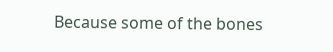Because some of the bones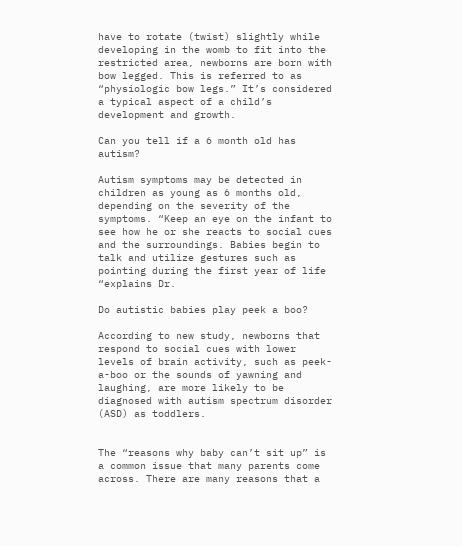have to rotate (twist) slightly while developing in the womb to fit into the restricted area, newborns are born with bow legged. This is referred to as “physiologic bow legs.” It’s considered a typical aspect of a child’s development and growth.

Can you tell if a 6 month old has autism?

Autism symptoms may be detected in children as young as 6 months old, depending on the severity of the symptoms. “Keep an eye on the infant to see how he or she reacts to social cues and the surroundings. Babies begin to talk and utilize gestures such as pointing during the first year of life “explains Dr.

Do autistic babies play peek a boo?

According to new study, newborns that respond to social cues with lower levels of brain activity, such as peek-a-boo or the sounds of yawning and laughing, are more likely to be diagnosed with autism spectrum disorder (ASD) as toddlers.


The “reasons why baby can’t sit up” is a common issue that many parents come across. There are many reasons that a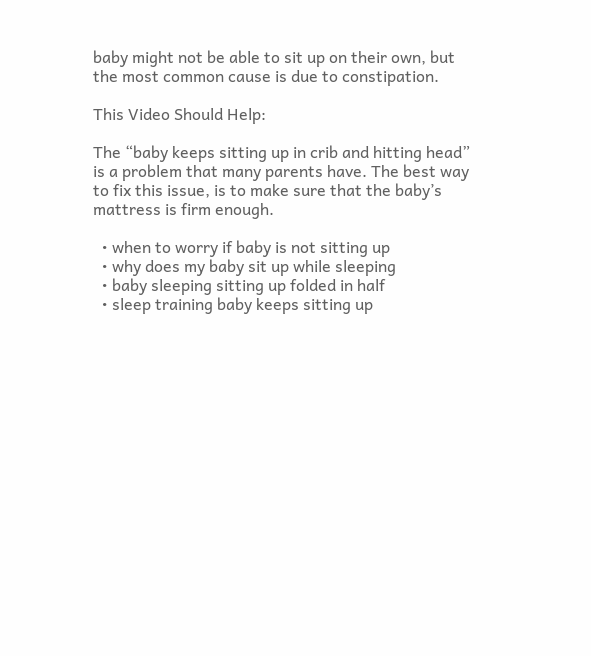baby might not be able to sit up on their own, but the most common cause is due to constipation.

This Video Should Help:

The “baby keeps sitting up in crib and hitting head” is a problem that many parents have. The best way to fix this issue, is to make sure that the baby’s mattress is firm enough.

  • when to worry if baby is not sitting up
  • why does my baby sit up while sleeping
  • baby sleeping sitting up folded in half
  • sleep training baby keeps sitting up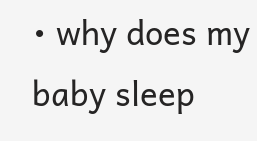• why does my baby sleep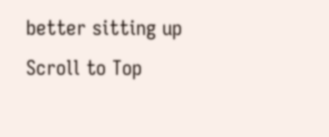better sitting up
Scroll to Top